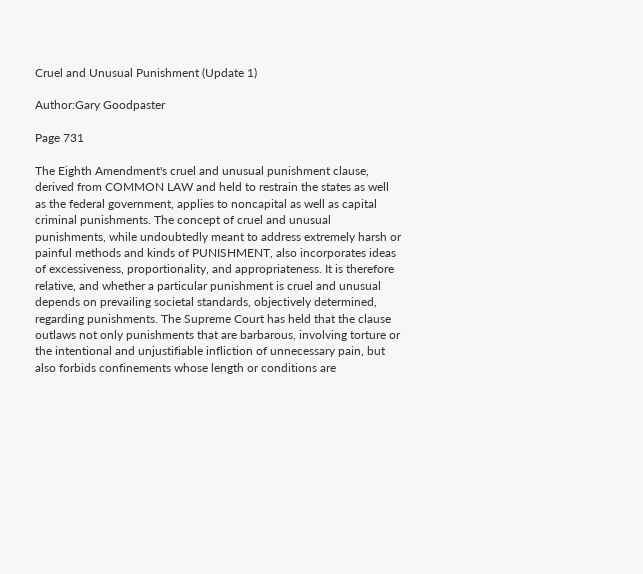Cruel and Unusual Punishment (Update 1)

Author:Gary Goodpaster

Page 731

The Eighth Amendment's cruel and unusual punishment clause, derived from COMMON LAW and held to restrain the states as well as the federal government, applies to noncapital as well as capital criminal punishments. The concept of cruel and unusual punishments, while undoubtedly meant to address extremely harsh or painful methods and kinds of PUNISHMENT, also incorporates ideas of excessiveness, proportionality, and appropriateness. It is therefore relative, and whether a particular punishment is cruel and unusual depends on prevailing societal standards, objectively determined, regarding punishments. The Supreme Court has held that the clause outlaws not only punishments that are barbarous, involving torture or the intentional and unjustifiable infliction of unnecessary pain, but also forbids confinements whose length or conditions are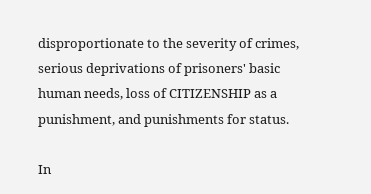disproportionate to the severity of crimes, serious deprivations of prisoners' basic human needs, loss of CITIZENSHIP as a punishment, and punishments for status.

In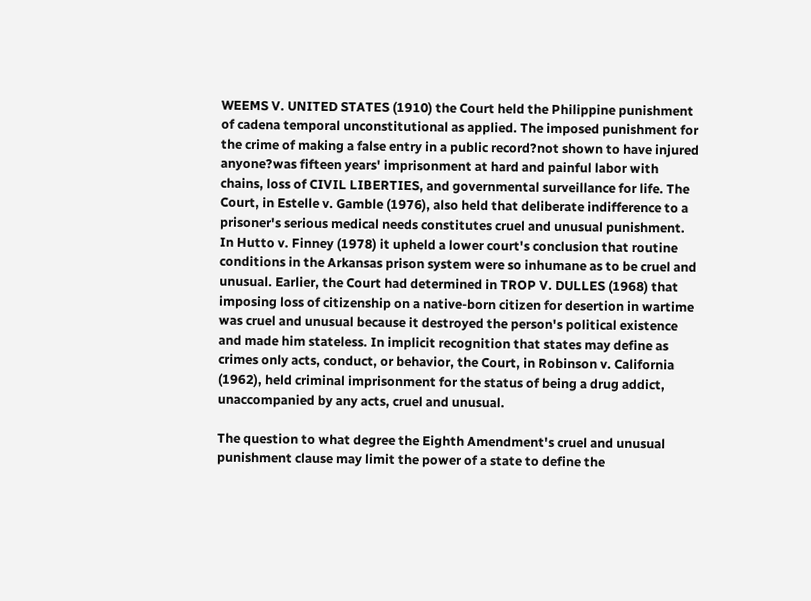WEEMS V. UNITED STATES (1910) the Court held the Philippine punishment of cadena temporal unconstitutional as applied. The imposed punishment for the crime of making a false entry in a public record?not shown to have injured anyone?was fifteen years' imprisonment at hard and painful labor with chains, loss of CIVIL LIBERTIES, and governmental surveillance for life. The Court, in Estelle v. Gamble (1976), also held that deliberate indifference to a prisoner's serious medical needs constitutes cruel and unusual punishment. In Hutto v. Finney (1978) it upheld a lower court's conclusion that routine conditions in the Arkansas prison system were so inhumane as to be cruel and unusual. Earlier, the Court had determined in TROP V. DULLES (1968) that imposing loss of citizenship on a native-born citizen for desertion in wartime was cruel and unusual because it destroyed the person's political existence and made him stateless. In implicit recognition that states may define as crimes only acts, conduct, or behavior, the Court, in Robinson v. California (1962), held criminal imprisonment for the status of being a drug addict, unaccompanied by any acts, cruel and unusual.

The question to what degree the Eighth Amendment's cruel and unusual punishment clause may limit the power of a state to define the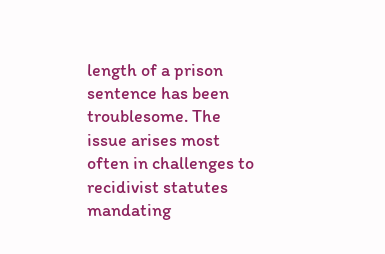length of a prison sentence has been troublesome. The issue arises most often in challenges to recidivist statutes mandating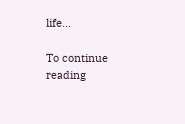life...

To continue reading